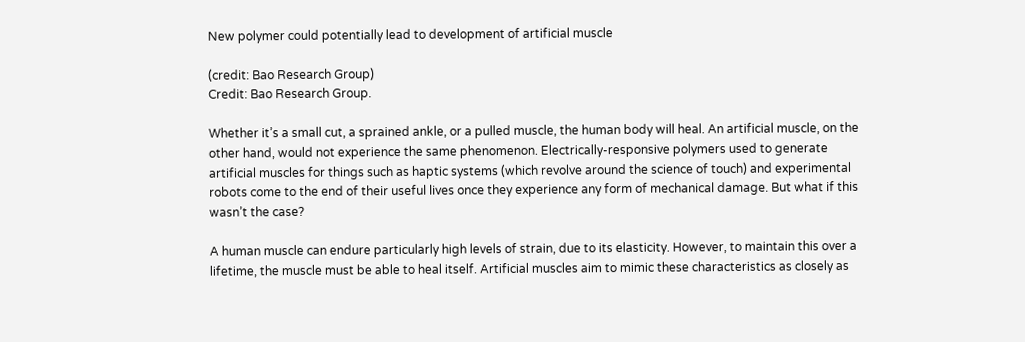New polymer could potentially lead to development of artificial muscle

(credit: Bao Research Group)
Credit: Bao Research Group.

Whether it’s a small cut, a sprained ankle, or a pulled muscle, the human body will heal. An artificial muscle, on the other hand, would not experience the same phenomenon. Electrically-responsive polymers used to generate artificial muscles for things such as haptic systems (which revolve around the science of touch) and experimental robots come to the end of their useful lives once they experience any form of mechanical damage. But what if this wasn’t the case?

A human muscle can endure particularly high levels of strain, due to its elasticity. However, to maintain this over a lifetime, the muscle must be able to heal itself. Artificial muscles aim to mimic these characteristics as closely as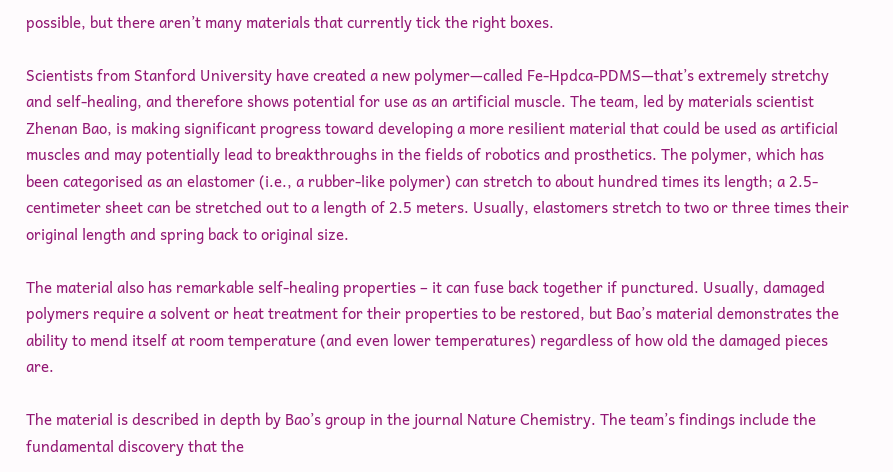possible, but there aren’t many materials that currently tick the right boxes.

Scientists from Stanford University have created a new polymer—called Fe-Hpdca-PDMS—that’s extremely stretchy and self-healing, and therefore shows potential for use as an artificial muscle. The team, led by materials scientist Zhenan Bao, is making significant progress toward developing a more resilient material that could be used as artificial muscles and may potentially lead to breakthroughs in the fields of robotics and prosthetics. The polymer, which has been categorised as an elastomer (i.e., a rubber-like polymer) can stretch to about hundred times its length; a 2.5-centimeter sheet can be stretched out to a length of 2.5 meters. Usually, elastomers stretch to two or three times their original length and spring back to original size.

The material also has remarkable self-healing properties – it can fuse back together if punctured. Usually, damaged polymers require a solvent or heat treatment for their properties to be restored, but Bao’s material demonstrates the ability to mend itself at room temperature (and even lower temperatures) regardless of how old the damaged pieces are.

The material is described in depth by Bao’s group in the journal Nature Chemistry. The team’s findings include the fundamental discovery that the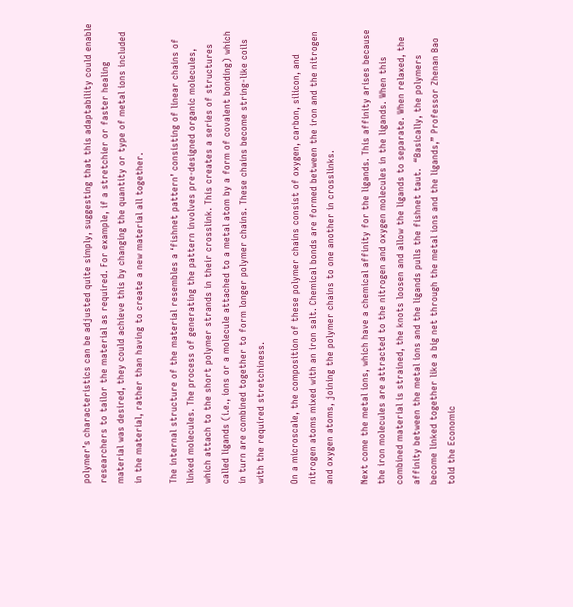polymer’s characteristics can be adjusted quite simply, suggesting that this adaptability could enable researchers to tailor the material as required. For example, if a stretchier or faster healing material was desired, they could achieve this by changing the quantity or type of metal ions included in the material, rather than having to create a new material all together.

The internal structure of the material resembles a ‘fishnet pattern’ consisting of linear chains of linked molecules. The process of generating the pattern involves pre-designed organic molecules, which attach to the short polymer strands in their crosslink. This creates a series of structures called ligands (i.e., ions or a molecule attached to a metal atom by a form of covalent bonding) which in turn are combined together to form longer polymer chains. These chains become string-like coils with the required stretchiness.

On a microscale, the composition of these polymer chains consist of oxygen, carbon, silicon, and nitrogen atoms mixed with an iron salt. Chemical bonds are formed between the iron and the nitrogen and oxygen atoms, joining the polymer chains to one another in crosslinks.

Next come the metal ions, which have a chemical affinity for the ligands. This affinity arises because the iron molecules are attracted to the nitrogen and oxygen molecules in the ligands. When this combined material is strained, the knots loosen and allow the ligands to separate. When relaxed, the affinity between the metal ions and the ligands pulls the fishnet taut.  “Basically, the polymers become linked together like a big net through the metal ions and the ligands,” Professor Zhenan Bao told the Economic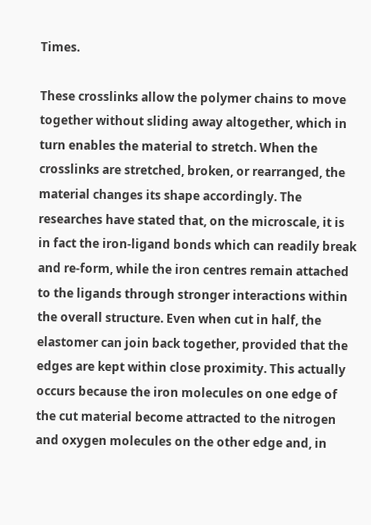Times.

These crosslinks allow the polymer chains to move together without sliding away altogether, which in turn enables the material to stretch. When the crosslinks are stretched, broken, or rearranged, the material changes its shape accordingly. The researches have stated that, on the microscale, it is in fact the iron-ligand bonds which can readily break and re-form, while the iron centres remain attached to the ligands through stronger interactions within the overall structure. Even when cut in half, the elastomer can join back together, provided that the edges are kept within close proximity. This actually occurs because the iron molecules on one edge of the cut material become attracted to the nitrogen and oxygen molecules on the other edge and, in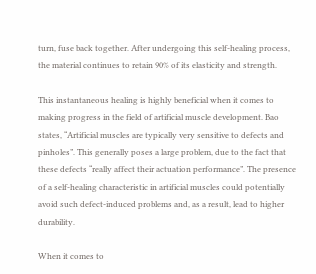turn, fuse back together. After undergoing this self-healing process, the material continues to retain 90% of its elasticity and strength.

This instantaneous healing is highly beneficial when it comes to making progress in the field of artificial muscle development. Bao states, “Artificial muscles are typically very sensitive to defects and pinholes”. This generally poses a large problem, due to the fact that these defects “really affect their actuation performance”. The presence of a self-healing characteristic in artificial muscles could potentially avoid such defect-induced problems and, as a result, lead to higher durability.

When it comes to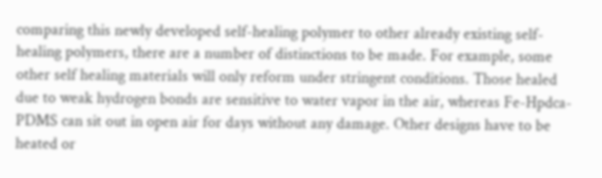comparing this newly developed self-healing polymer to other already existing self-healing polymers, there are a number of distinctions to be made. For example, some other self healing materials will only reform under stringent conditions. Those healed due to weak hydrogen bonds are sensitive to water vapor in the air, whereas Fe-Hpdca-PDMS can sit out in open air for days without any damage. Other designs have to be heated or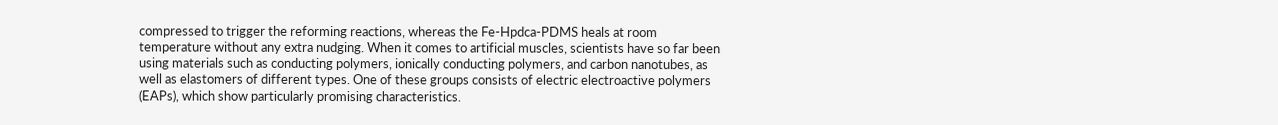compressed to trigger the reforming reactions, whereas the Fe-Hpdca-PDMS heals at room temperature without any extra nudging. When it comes to artificial muscles, scientists have so far been using materials such as conducting polymers, ionically conducting polymers, and carbon nanotubes, as well as elastomers of different types. One of these groups consists of electric electroactive polymers (EAPs), which show particularly promising characteristics.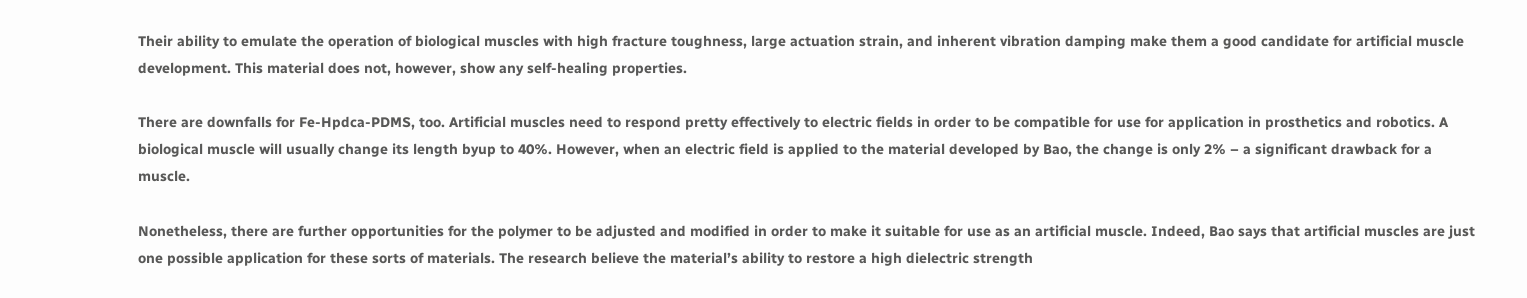Their ability to emulate the operation of biological muscles with high fracture toughness, large actuation strain, and inherent vibration damping make them a good candidate for artificial muscle development. This material does not, however, show any self-healing properties.

There are downfalls for Fe-Hpdca-PDMS, too. Artificial muscles need to respond pretty effectively to electric fields in order to be compatible for use for application in prosthetics and robotics. A biological muscle will usually change its length byup to 40%. However, when an electric field is applied to the material developed by Bao, the change is only 2% – a significant drawback for a muscle.

Nonetheless, there are further opportunities for the polymer to be adjusted and modified in order to make it suitable for use as an artificial muscle. Indeed, Bao says that artificial muscles are just one possible application for these sorts of materials. The research believe the material’s ability to restore a high dielectric strength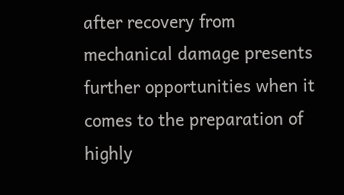after recovery from mechanical damage presents further opportunities when it comes to the preparation of highly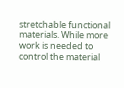stretchable functional materials. While more work is needed to control the material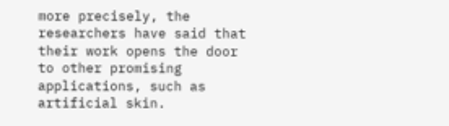more precisely, the researchers have said that their work opens the door to other promising applications, such as artificial skin.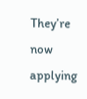They’re now applying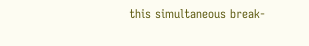this simultaneous break-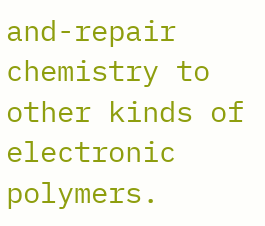and-repair chemistry to other kinds of electronic polymers.